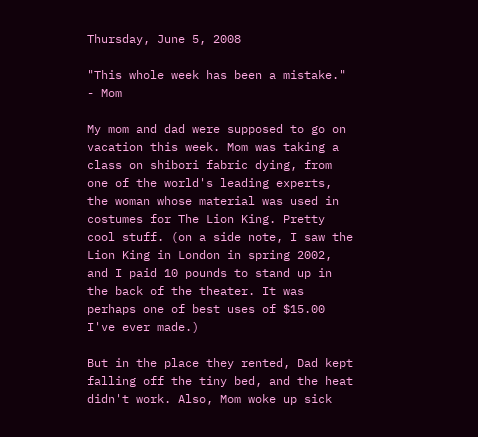Thursday, June 5, 2008

"This whole week has been a mistake." - Mom

My mom and dad were supposed to go on vacation this week. Mom was taking a class on shibori fabric dying, from one of the world's leading experts, the woman whose material was used in costumes for The Lion King. Pretty cool stuff. (on a side note, I saw the Lion King in London in spring 2002, and I paid 10 pounds to stand up in the back of the theater. It was perhaps one of best uses of $15.00 I've ever made.)

But in the place they rented, Dad kept falling off the tiny bed, and the heat didn't work. Also, Mom woke up sick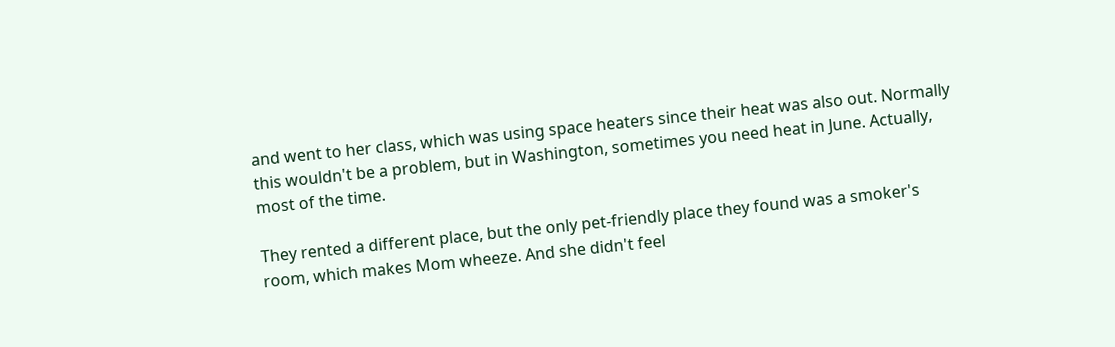and went to her class, which was using space heaters since their heat was also out. Normally this wouldn't be a problem, but in Washington, sometimes you need heat in June. Actually, most of the time.

They rented a different place, but the only pet-friendly place they found was a smoker's room, which makes Mom wheeze. And she didn't feel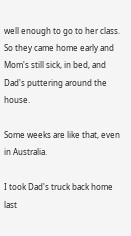well enough to go to her class. So they came home early and Mom's still sick, in bed, and Dad's puttering around the house.

Some weeks are like that, even in Australia.

I took Dad's truck back home last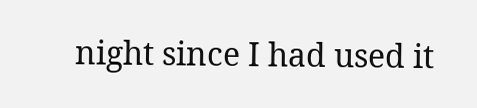night since I had used it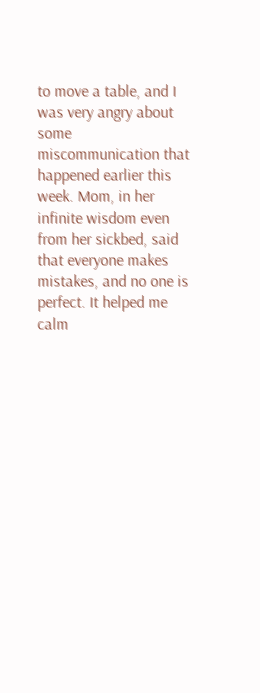to move a table, and I was very angry about some miscommunication that happened earlier this week. Mom, in her infinite wisdom even from her sickbed, said that everyone makes mistakes, and no one is perfect. It helped me calm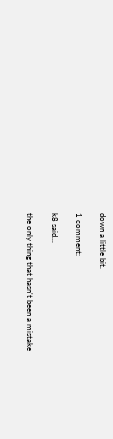down a little bit.

1 comment:

k8 said...

the only thing that hasn't been a mistake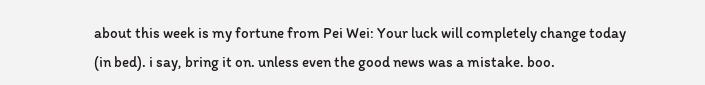about this week is my fortune from Pei Wei: Your luck will completely change today (in bed). i say, bring it on. unless even the good news was a mistake. boo.